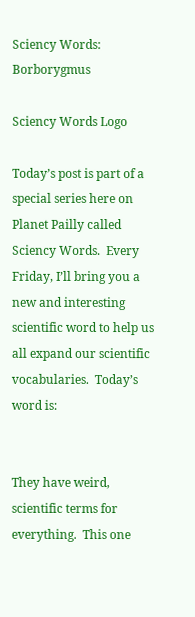Sciency Words: Borborygmus

Sciency Words Logo

Today’s post is part of a special series here on Planet Pailly called Sciency Words.  Every Friday, I’ll bring you a new and interesting scientific word to help us all expand our scientific vocabularies.  Today’s word is:


They have weird, scientific terms for everything.  This one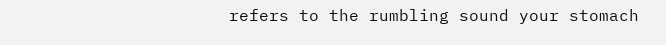refers to the rumbling sound your stomach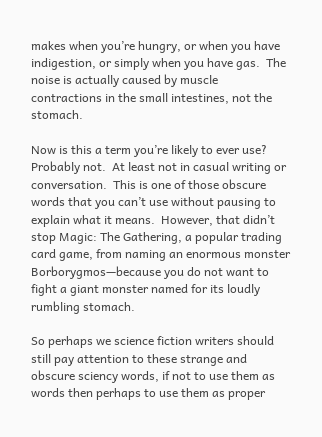makes when you’re hungry, or when you have indigestion, or simply when you have gas.  The noise is actually caused by muscle contractions in the small intestines, not the stomach.

Now is this a term you’re likely to ever use?  Probably not.  At least not in casual writing or conversation.  This is one of those obscure words that you can’t use without pausing to explain what it means.  However, that didn’t stop Magic: The Gathering, a popular trading card game, from naming an enormous monster Borborygmos—because you do not want to fight a giant monster named for its loudly rumbling stomach.

So perhaps we science fiction writers should still pay attention to these strange and obscure sciency words, if not to use them as words then perhaps to use them as proper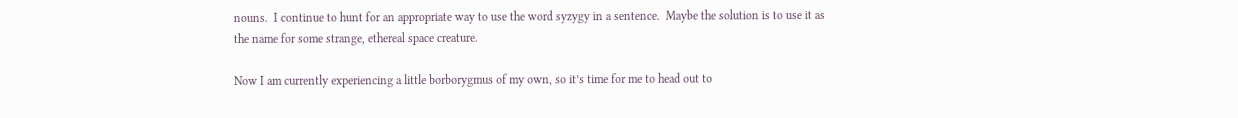nouns.  I continue to hunt for an appropriate way to use the word syzygy in a sentence.  Maybe the solution is to use it as the name for some strange, ethereal space creature.

Now I am currently experiencing a little borborygmus of my own, so it’s time for me to head out to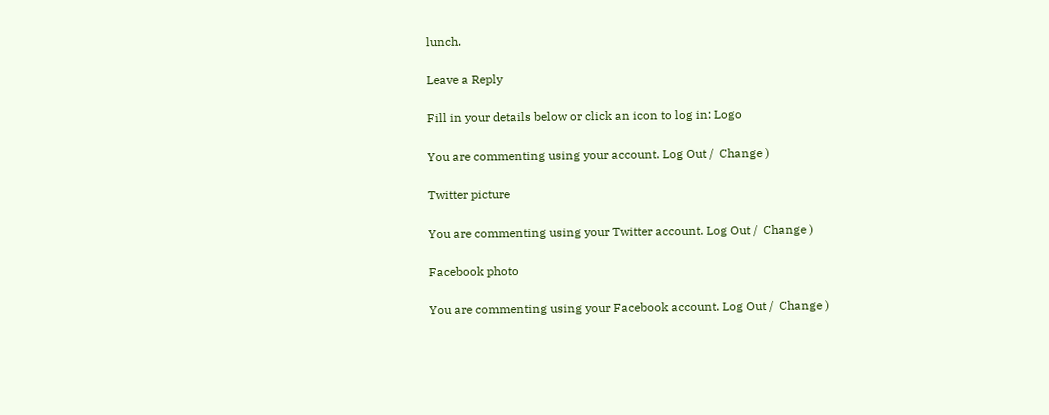lunch.

Leave a Reply

Fill in your details below or click an icon to log in: Logo

You are commenting using your account. Log Out /  Change )

Twitter picture

You are commenting using your Twitter account. Log Out /  Change )

Facebook photo

You are commenting using your Facebook account. Log Out /  Change )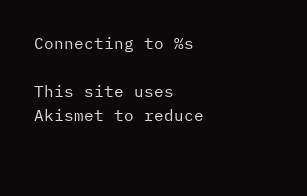Connecting to %s

This site uses Akismet to reduce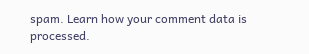spam. Learn how your comment data is processed.